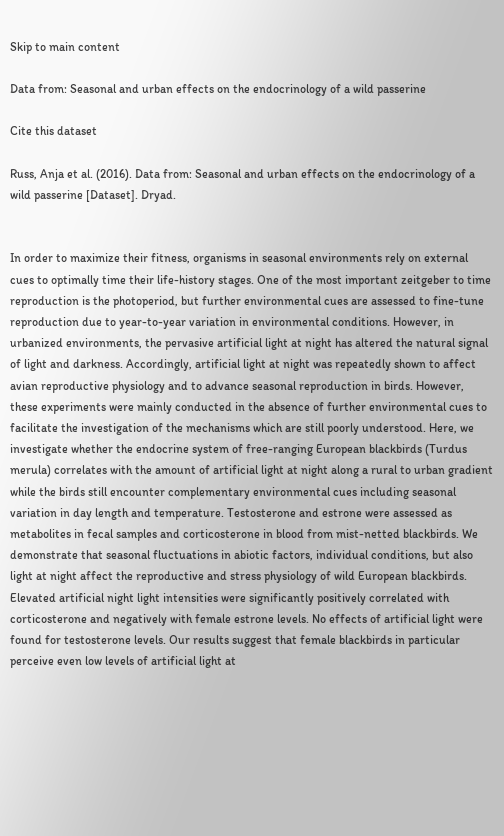Skip to main content

Data from: Seasonal and urban effects on the endocrinology of a wild passerine

Cite this dataset

Russ, Anja et al. (2016). Data from: Seasonal and urban effects on the endocrinology of a wild passerine [Dataset]. Dryad.


In order to maximize their fitness, organisms in seasonal environments rely on external cues to optimally time their life-history stages. One of the most important zeitgeber to time reproduction is the photoperiod, but further environmental cues are assessed to fine-tune reproduction due to year-to-year variation in environmental conditions. However, in urbanized environments, the pervasive artificial light at night has altered the natural signal of light and darkness. Accordingly, artificial light at night was repeatedly shown to affect avian reproductive physiology and to advance seasonal reproduction in birds. However, these experiments were mainly conducted in the absence of further environmental cues to facilitate the investigation of the mechanisms which are still poorly understood. Here, we investigate whether the endocrine system of free-ranging European blackbirds (Turdus merula) correlates with the amount of artificial light at night along a rural to urban gradient while the birds still encounter complementary environmental cues including seasonal variation in day length and temperature. Testosterone and estrone were assessed as metabolites in fecal samples and corticosterone in blood from mist-netted blackbirds. We demonstrate that seasonal fluctuations in abiotic factors, individual conditions, but also light at night affect the reproductive and stress physiology of wild European blackbirds. Elevated artificial night light intensities were significantly positively correlated with corticosterone and negatively with female estrone levels. No effects of artificial light were found for testosterone levels. Our results suggest that female blackbirds in particular perceive even low levels of artificial light at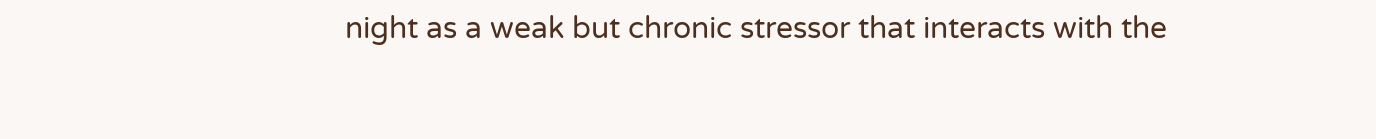night as a weak but chronic stressor that interacts with the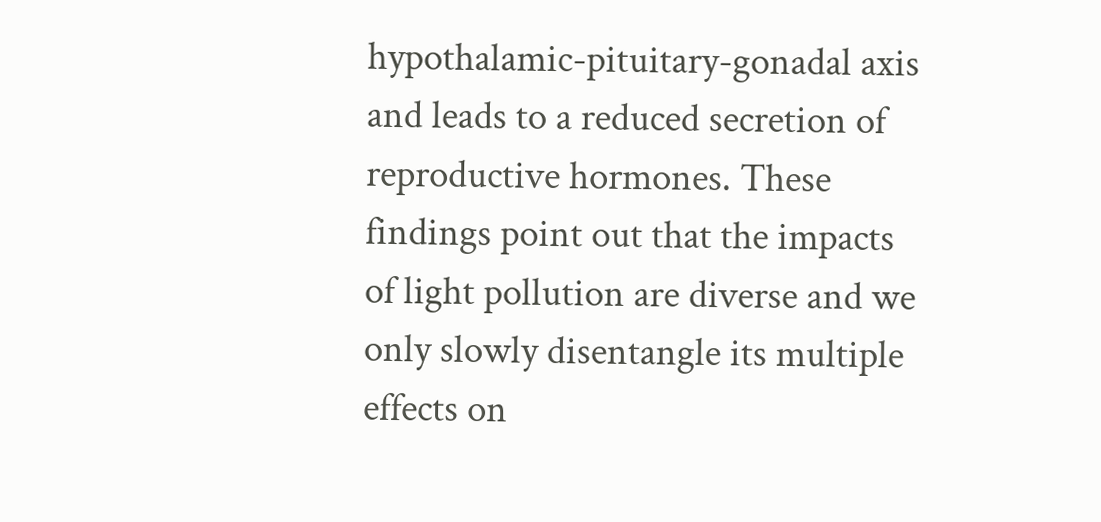hypothalamic-pituitary-gonadal axis and leads to a reduced secretion of reproductive hormones. These findings point out that the impacts of light pollution are diverse and we only slowly disentangle its multiple effects on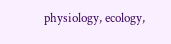physiology, ecology,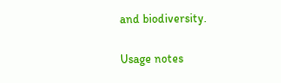and biodiversity.

Usage notes